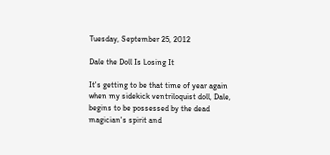Tuesday, September 25, 2012

Dale the Doll Is Losing It

It's getting to be that time of year again when my sidekick ventriloquist doll, Dale, begins to be possessed by the dead magician's spirit and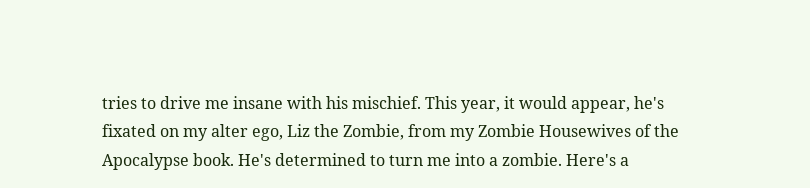tries to drive me insane with his mischief. This year, it would appear, he's fixated on my alter ego, Liz the Zombie, from my Zombie Housewives of the Apocalypse book. He's determined to turn me into a zombie. Here's a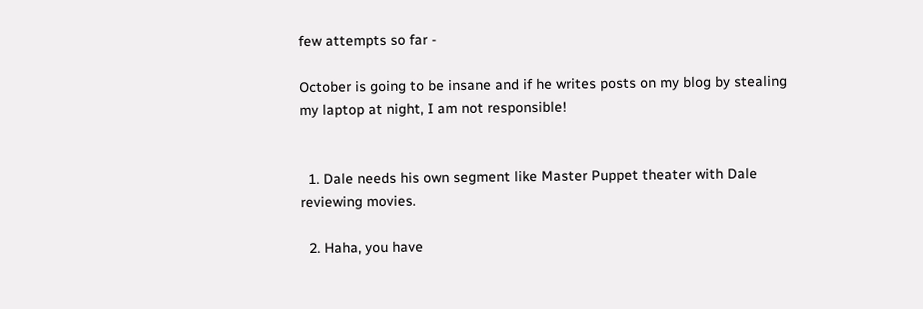few attempts so far -

October is going to be insane and if he writes posts on my blog by stealing my laptop at night, I am not responsible!


  1. Dale needs his own segment like Master Puppet theater with Dale reviewing movies.

  2. Haha, you have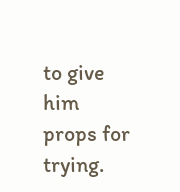to give him props for trying.